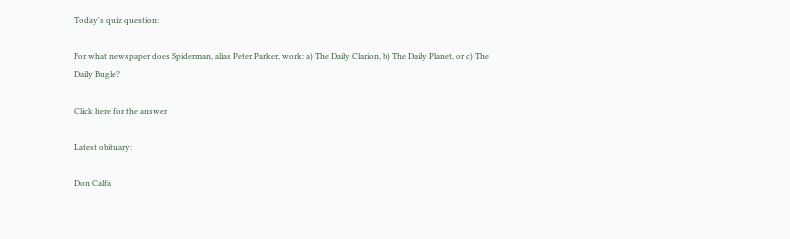Today's quiz question:

For what newspaper does Spiderman, alias Peter Parker, work: a) The Daily Clarion, b) The Daily Planet, or c) The Daily Bugle?

Click here for the answer

Latest obituary:

Don Calfa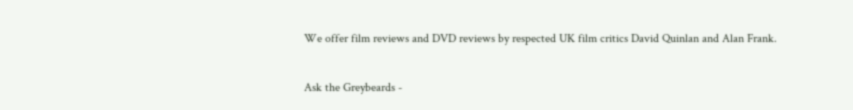We offer film reviews and DVD reviews by respected UK film critics David Quinlan and Alan Frank.

Ask the Greybeards -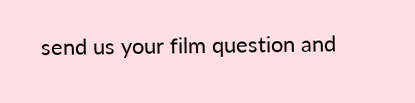send us your film question and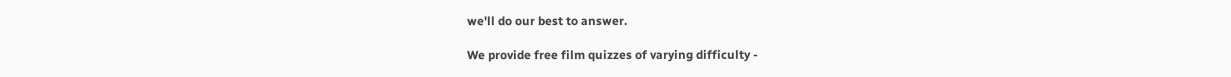we'll do our best to answer.

We provide free film quizzes of varying difficulty -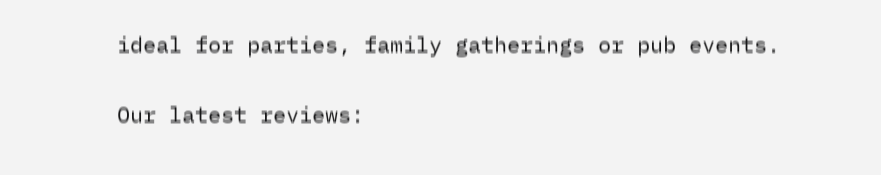ideal for parties, family gatherings or pub events.

Our latest reviews: